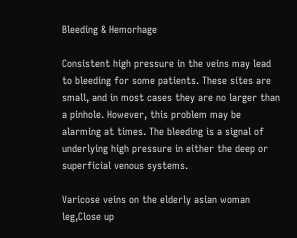Bleeding & Hemorhage

Consistent high pressure in the veins may lead to bleeding for some patients. These sites are small, and in most cases they are no larger than a pinhole. However, this problem may be alarming at times. The bleeding is a signal of underlying high pressure in either the deep or superficial venous systems.

Varicose veins on the elderly asian woman leg,Close up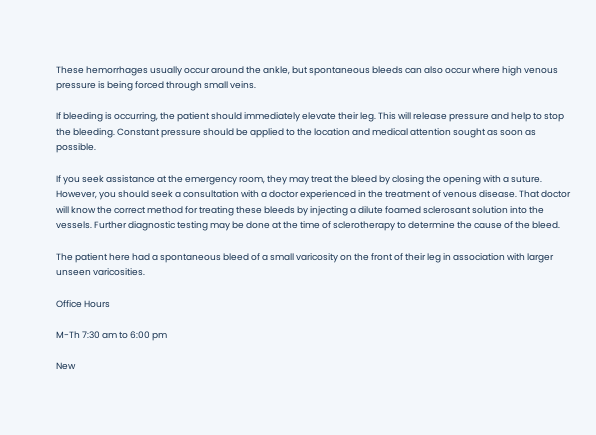These hemorrhages usually occur around the ankle, but spontaneous bleeds can also occur where high venous pressure is being forced through small veins.

If bleeding is occurring, the patient should immediately elevate their leg. This will release pressure and help to stop the bleeding. Constant pressure should be applied to the location and medical attention sought as soon as possible.

If you seek assistance at the emergency room, they may treat the bleed by closing the opening with a suture. However, you should seek a consultation with a doctor experienced in the treatment of venous disease. That doctor will know the correct method for treating these bleeds by injecting a dilute foamed sclerosant solution into the vessels. Further diagnostic testing may be done at the time of sclerotherapy to determine the cause of the bleed.

The patient here had a spontaneous bleed of a small varicosity on the front of their leg in association with larger unseen varicosities.

Office Hours

M-Th 7:30 am to 6:00 pm

New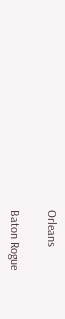Orleans

Baton Rogue